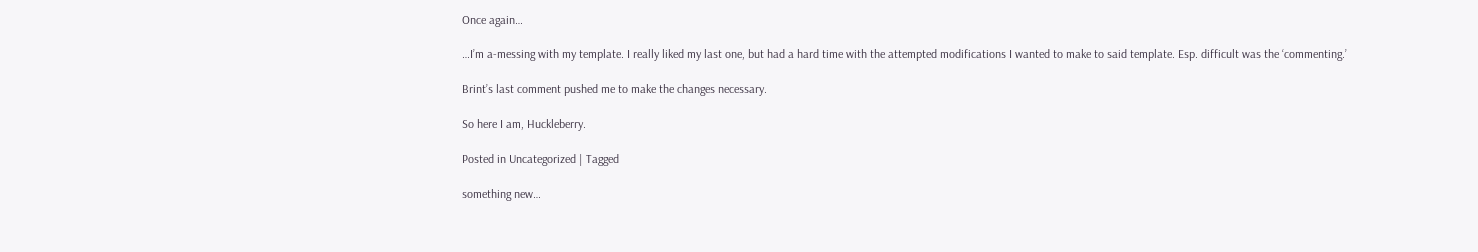Once again…

…I’m a-messing with my template. I really liked my last one, but had a hard time with the attempted modifications I wanted to make to said template. Esp. difficult was the ‘commenting.’

Brint’s last comment pushed me to make the changes necessary.

So here I am, Huckleberry.

Posted in Uncategorized | Tagged

something new…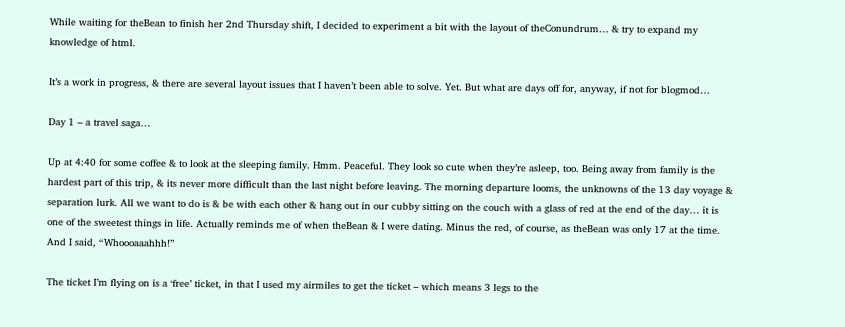While waiting for theBean to finish her 2nd Thursday shift, I decided to experiment a bit with the layout of theConundrum… & try to expand my knowledge of html.

It’s a work in progress, & there are several layout issues that I haven’t been able to solve. Yet. But what are days off for, anyway, if not for blogmod…

Day 1 – a travel saga…

Up at 4:40 for some coffee & to look at the sleeping family. Hmm. Peaceful. They look so cute when they’re asleep, too. Being away from family is the hardest part of this trip, & its never more difficult than the last night before leaving. The morning departure looms, the unknowns of the 13 day voyage & separation lurk. All we want to do is & be with each other & hang out in our cubby sitting on the couch with a glass of red at the end of the day… it is one of the sweetest things in life. Actually reminds me of when theBean & I were dating. Minus the red, of course, as theBean was only 17 at the time. And I said, “Whoooaaahhh!”

The ticket I’m flying on is a ‘free’ ticket, in that I used my airmiles to get the ticket – which means 3 legs to the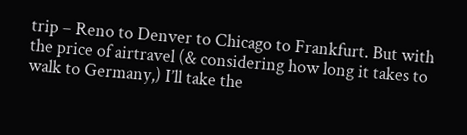trip – Reno to Denver to Chicago to Frankfurt. But with the price of airtravel (& considering how long it takes to walk to Germany,) I’ll take the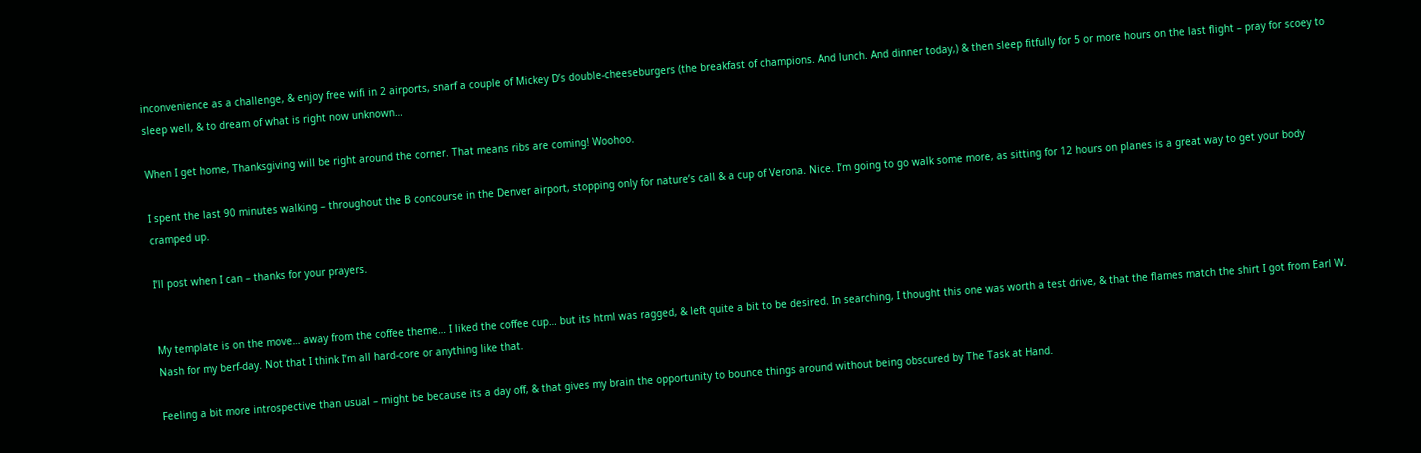inconvenience as a challenge, & enjoy free wifi in 2 airports, snarf a couple of Mickey D’s double-cheeseburgers (the breakfast of champions. And lunch. And dinner today,) & then sleep fitfully for 5 or more hours on the last flight – pray for scoey to sleep well, & to dream of what is right now unknown…

When I get home, Thanksgiving will be right around the corner. That means ribs are coming! Woohoo.

I spent the last 90 minutes walking – throughout the B concourse in the Denver airport, stopping only for nature’s call & a cup of Verona. Nice. I’m going to go walk some more, as sitting for 12 hours on planes is a great way to get your body cramped up.

I’ll post when I can – thanks for your prayers.


My template is on the move… away from the coffee theme… I liked the coffee cup… but its html was ragged, & left quite a bit to be desired. In searching, I thought this one was worth a test drive, & that the flames match the shirt I got from Earl W. Nash for my berf-day. Not that I think I’m all hard-core or anything like that.

Feeling a bit more introspective than usual – might be because its a day off, & that gives my brain the opportunity to bounce things around without being obscured by The Task at Hand.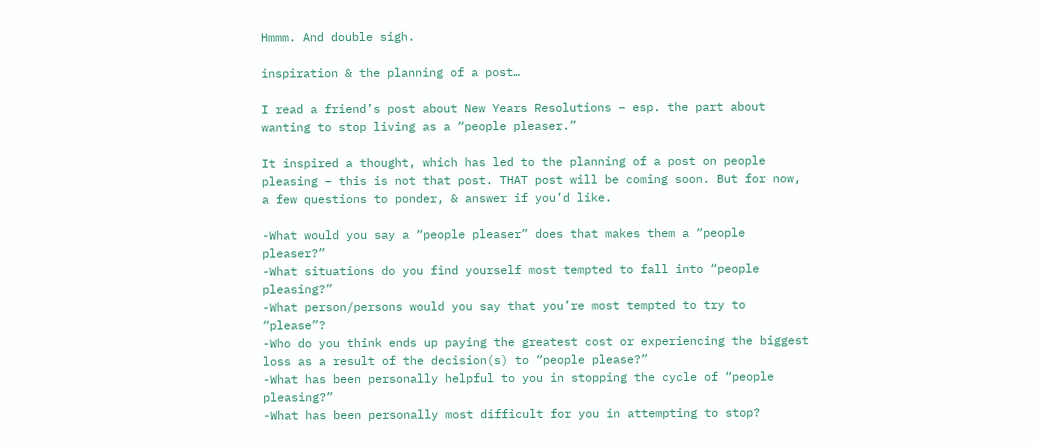Hmmm. And double sigh.

inspiration & the planning of a post…

I read a friend’s post about New Years Resolutions – esp. the part about wanting to stop living as a “people pleaser.”

It inspired a thought, which has led to the planning of a post on people pleasing – this is not that post. THAT post will be coming soon. But for now, a few questions to ponder, & answer if you’d like.

-What would you say a “people pleaser” does that makes them a “people pleaser?”
-What situations do you find yourself most tempted to fall into “people pleasing?”
-What person/persons would you say that you’re most tempted to try to “please”?
-Who do you think ends up paying the greatest cost or experiencing the biggest loss as a result of the decision(s) to “people please?”
-What has been personally helpful to you in stopping the cycle of “people pleasing?”
-What has been personally most difficult for you in attempting to stop?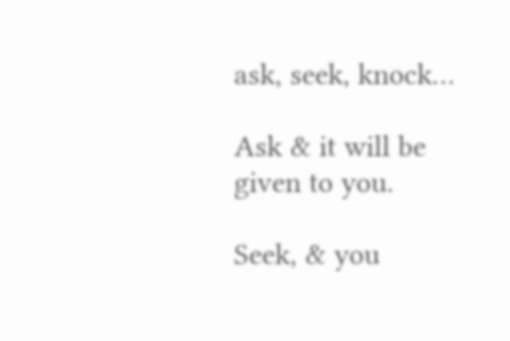ask, seek, knock…

Ask & it will be given to you.

Seek, & you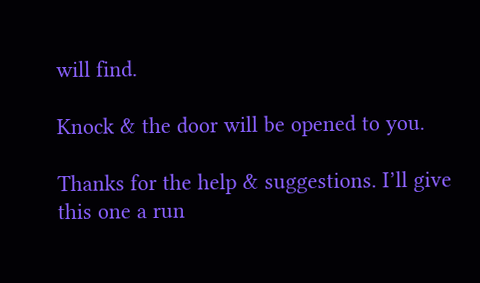will find.

Knock & the door will be opened to you.

Thanks for the help & suggestions. I’ll give this one a run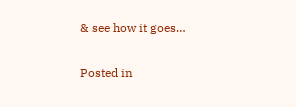& see how it goes…

Posted in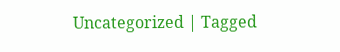Uncategorized | Tagged